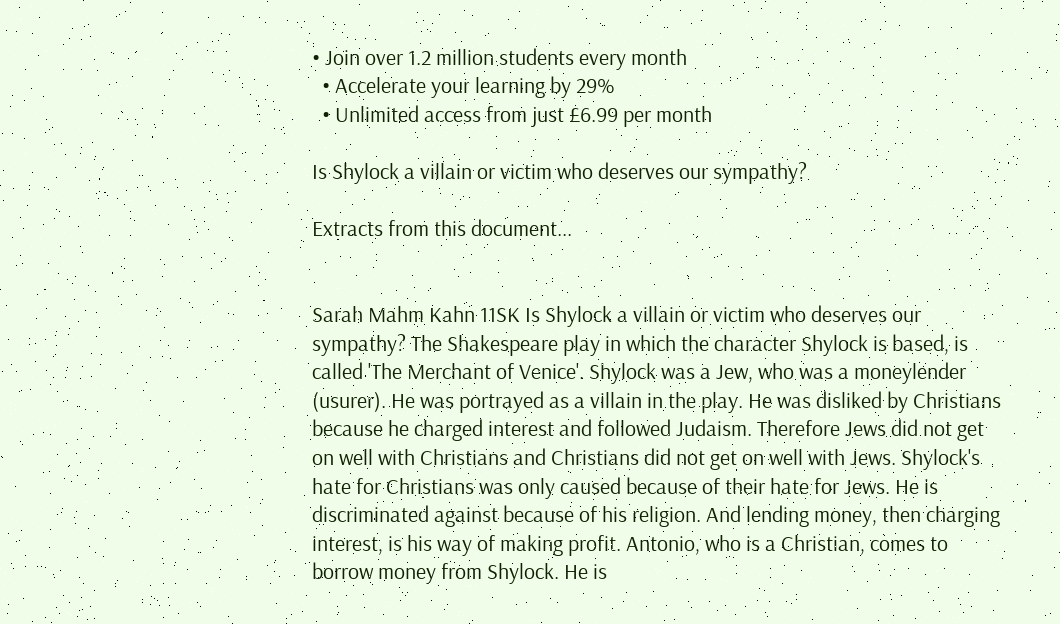• Join over 1.2 million students every month
  • Accelerate your learning by 29%
  • Unlimited access from just £6.99 per month

Is Shylock a villain or victim who deserves our sympathy?

Extracts from this document...


Sarah Mahm Kahn 11SK Is Shylock a villain or victim who deserves our sympathy? The Shakespeare play in which the character Shylock is based, is called 'The Merchant of Venice'. Shylock was a Jew, who was a moneylender (usurer). He was portrayed as a villain in the play. He was disliked by Christians because he charged interest and followed Judaism. Therefore Jews did not get on well with Christians and Christians did not get on well with Jews. Shylock's hate for Christians was only caused because of their hate for Jews. He is discriminated against because of his religion. And lending money, then charging interest, is his way of making profit. Antonio, who is a Christian, comes to borrow money from Shylock. He is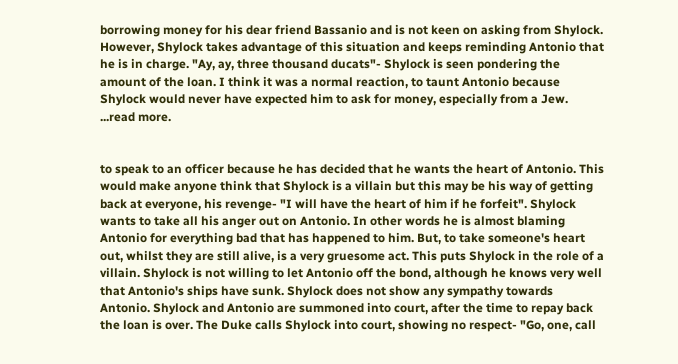borrowing money for his dear friend Bassanio and is not keen on asking from Shylock. However, Shylock takes advantage of this situation and keeps reminding Antonio that he is in charge. "Ay, ay, three thousand ducats"- Shylock is seen pondering the amount of the loan. I think it was a normal reaction, to taunt Antonio because Shylock would never have expected him to ask for money, especially from a Jew. ...read more.


to speak to an officer because he has decided that he wants the heart of Antonio. This would make anyone think that Shylock is a villain but this may be his way of getting back at everyone, his revenge- "I will have the heart of him if he forfeit". Shylock wants to take all his anger out on Antonio. In other words he is almost blaming Antonio for everything bad that has happened to him. But, to take someone's heart out, whilst they are still alive, is a very gruesome act. This puts Shylock in the role of a villain. Shylock is not willing to let Antonio off the bond, although he knows very well that Antonio's ships have sunk. Shylock does not show any sympathy towards Antonio. Shylock and Antonio are summoned into court, after the time to repay back the loan is over. The Duke calls Shylock into court, showing no respect- "Go, one, call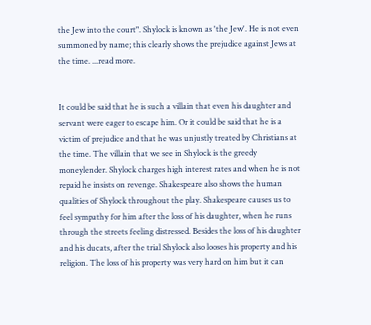the Jew into the court". Shylock is known as 'the Jew'. He is not even summoned by name; this clearly shows the prejudice against Jews at the time. ...read more.


It could be said that he is such a villain that even his daughter and servant were eager to escape him. Or it could be said that he is a victim of prejudice and that he was unjustly treated by Christians at the time. The villain that we see in Shylock is the greedy moneylender. Shylock charges high interest rates and when he is not repaid he insists on revenge. Shakespeare also shows the human qualities of Shylock throughout the play. Shakespeare causes us to feel sympathy for him after the loss of his daughter, when he runs through the streets feeling distressed. Besides the loss of his daughter and his ducats, after the trial Shylock also looses his property and his religion. The loss of his property was very hard on him but it can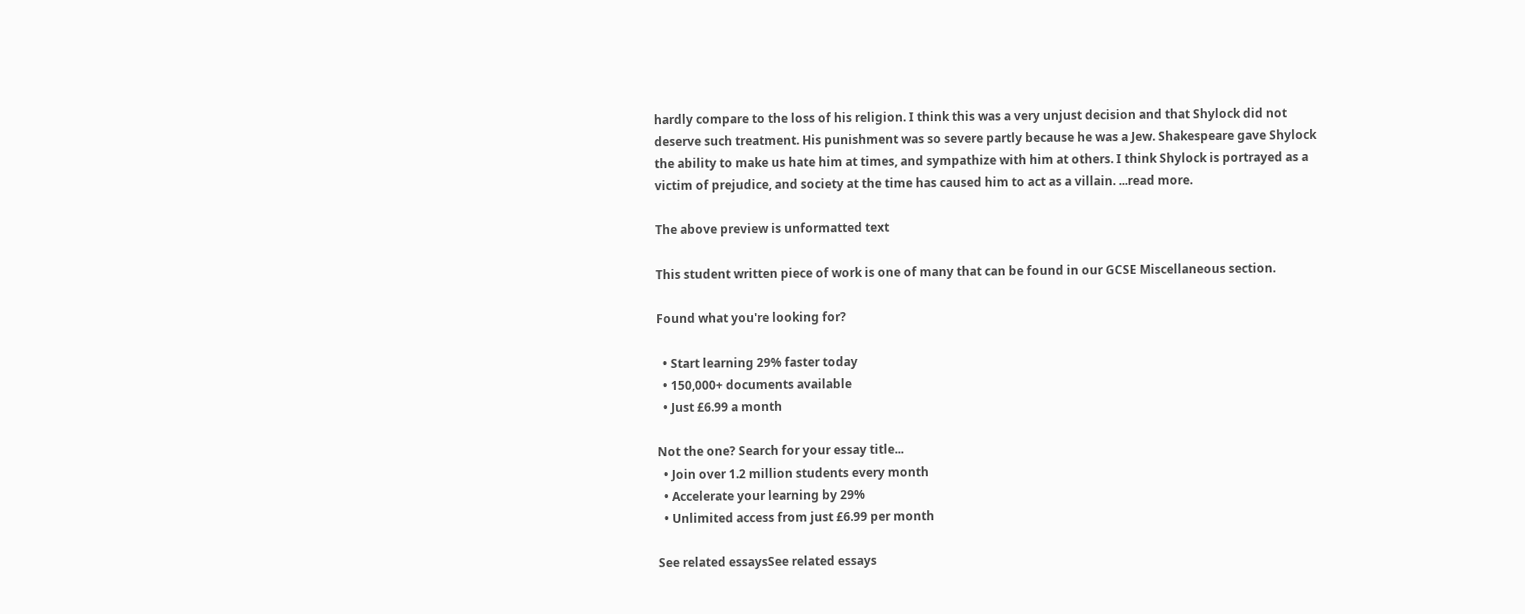hardly compare to the loss of his religion. I think this was a very unjust decision and that Shylock did not deserve such treatment. His punishment was so severe partly because he was a Jew. Shakespeare gave Shylock the ability to make us hate him at times, and sympathize with him at others. I think Shylock is portrayed as a victim of prejudice, and society at the time has caused him to act as a villain. ...read more.

The above preview is unformatted text

This student written piece of work is one of many that can be found in our GCSE Miscellaneous section.

Found what you're looking for?

  • Start learning 29% faster today
  • 150,000+ documents available
  • Just £6.99 a month

Not the one? Search for your essay title...
  • Join over 1.2 million students every month
  • Accelerate your learning by 29%
  • Unlimited access from just £6.99 per month

See related essaysSee related essays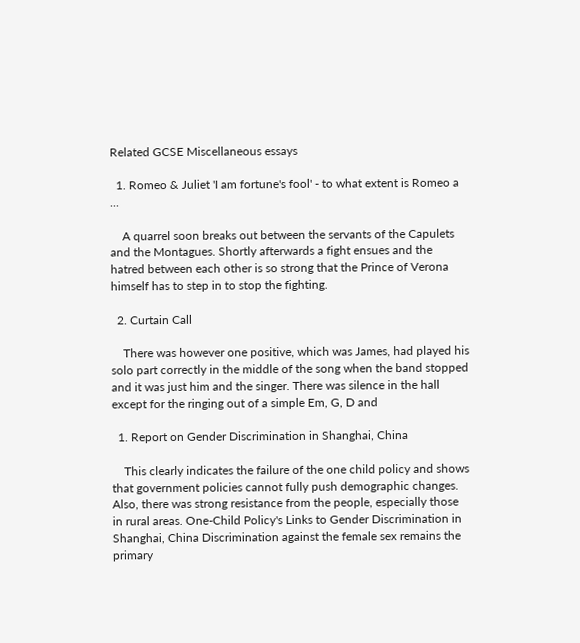Related GCSE Miscellaneous essays

  1. Romeo & Juliet 'I am fortune's fool' - to what extent is Romeo a ...

    A quarrel soon breaks out between the servants of the Capulets and the Montagues. Shortly afterwards a fight ensues and the hatred between each other is so strong that the Prince of Verona himself has to step in to stop the fighting.

  2. Curtain Call

    There was however one positive, which was James, had played his solo part correctly in the middle of the song when the band stopped and it was just him and the singer. There was silence in the hall except for the ringing out of a simple Em, G, D and

  1. Report on Gender Discrimination in Shanghai, China

    This clearly indicates the failure of the one child policy and shows that government policies cannot fully push demographic changes. Also, there was strong resistance from the people, especially those in rural areas. One-Child Policy's Links to Gender Discrimination in Shanghai, China Discrimination against the female sex remains the primary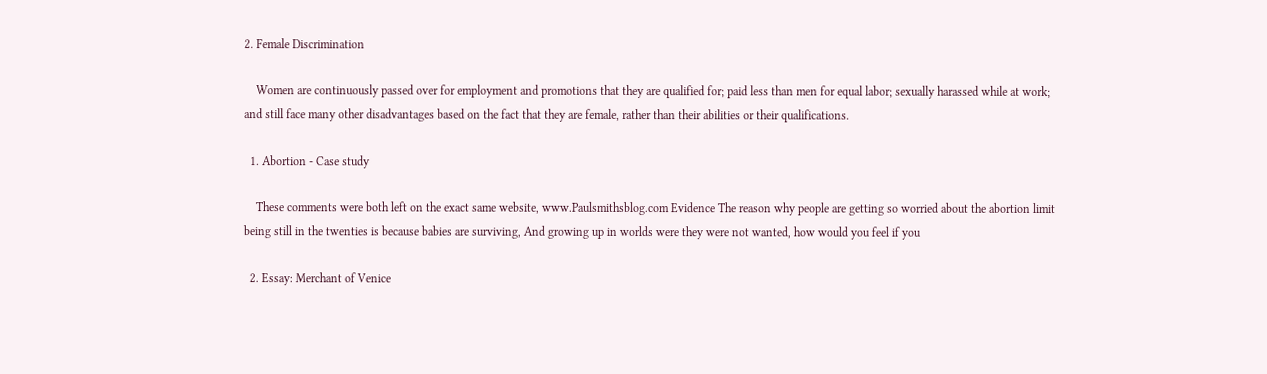2. Female Discrimination

    Women are continuously passed over for employment and promotions that they are qualified for; paid less than men for equal labor; sexually harassed while at work; and still face many other disadvantages based on the fact that they are female, rather than their abilities or their qualifications.

  1. Abortion - Case study

    These comments were both left on the exact same website, www.Paulsmithsblog.com Evidence The reason why people are getting so worried about the abortion limit being still in the twenties is because babies are surviving, And growing up in worlds were they were not wanted, how would you feel if you

  2. Essay: Merchant of Venice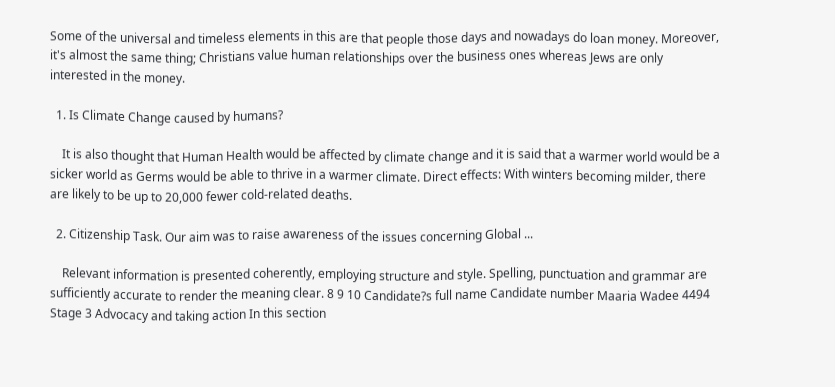Some of the universal and timeless elements in this are that people those days and nowadays do loan money. Moreover, it's almost the same thing; Christians value human relationships over the business ones whereas Jews are only interested in the money.

  1. Is Climate Change caused by humans?

    It is also thought that Human Health would be affected by climate change and it is said that a warmer world would be a sicker world as Germs would be able to thrive in a warmer climate. Direct effects: With winters becoming milder, there are likely to be up to 20,000 fewer cold-related deaths.

  2. Citizenship Task. Our aim was to raise awareness of the issues concerning Global ...

    Relevant information is presented coherently, employing structure and style. Spelling, punctuation and grammar are sufficiently accurate to render the meaning clear. 8 9 10 Candidate?s full name Candidate number Maaria Wadee 4494 Stage 3 Advocacy and taking action In this section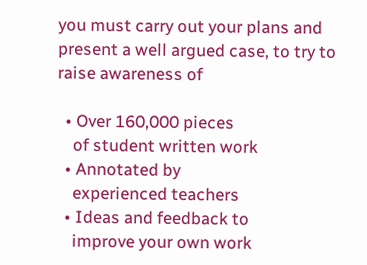you must carry out your plans and present a well argued case, to try to raise awareness of

  • Over 160,000 pieces
    of student written work
  • Annotated by
    experienced teachers
  • Ideas and feedback to
    improve your own work